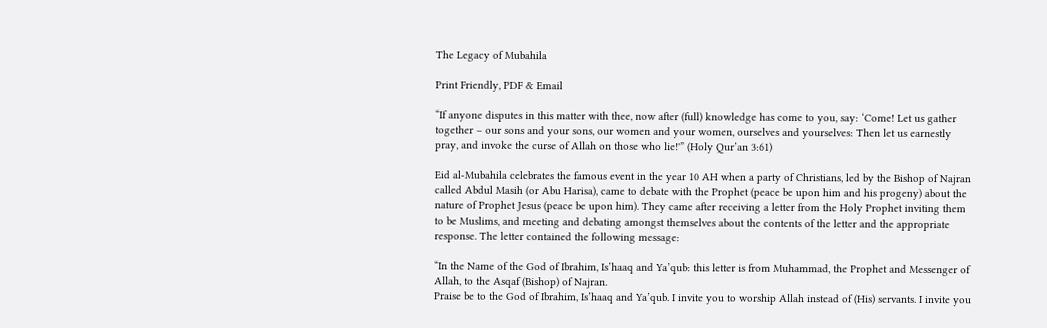The Legacy of Mubahila

Print Friendly, PDF & Email

“If anyone disputes in this matter with thee, now after (full) knowledge has come to you, say: ‘Come! Let us gather together – our sons and your sons, our women and your women, ourselves and yourselves: Then let us earnestly pray, and invoke the curse of Allah on those who lie!'” (Holy Qur’an 3:61)

Eid al-Mubahila celebrates the famous event in the year 10 AH when a party of Christians, led by the Bishop of Najran called Abdul Masih (or Abu Harisa), came to debate with the Prophet (peace be upon him and his progeny) about the nature of Prophet Jesus (peace be upon him). They came after receiving a letter from the Holy Prophet inviting them to be Muslims, and meeting and debating amongst themselves about the contents of the letter and the appropriate response. The letter contained the following message:

“In the Name of the God of Ibrahim, Is’haaq and Ya’qub: this letter is from Muhammad, the Prophet and Messenger of Allah, to the Asqaf (Bishop) of Najran.
Praise be to the God of Ibrahim, Is’haaq and Ya’qub. I invite you to worship Allah instead of (His) servants. I invite you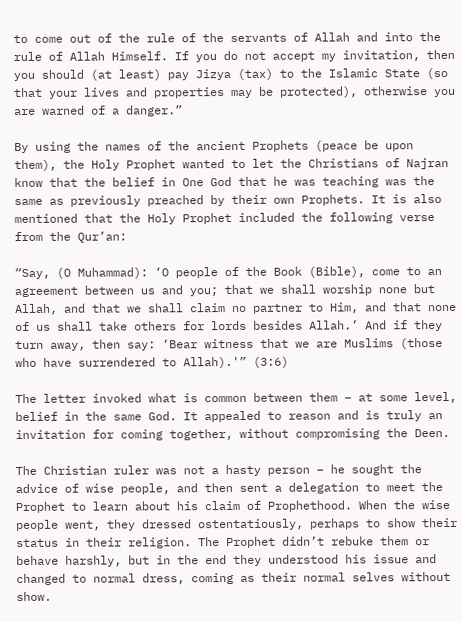to come out of the rule of the servants of Allah and into the rule of Allah Himself. If you do not accept my invitation, then you should (at least) pay Jizya (tax) to the Islamic State (so that your lives and properties may be protected), otherwise you are warned of a danger.”

By using the names of the ancient Prophets (peace be upon them), the Holy Prophet wanted to let the Christians of Najran know that the belief in One God that he was teaching was the same as previously preached by their own Prophets. It is also mentioned that the Holy Prophet included the following verse from the Qur’an:

“Say, (O Muhammad): ‘O people of the Book (Bible), come to an agreement between us and you; that we shall worship none but Allah, and that we shall claim no partner to Him, and that none of us shall take others for lords besides Allah.’ And if they turn away, then say: ‘Bear witness that we are Muslims (those who have surrendered to Allah).'” (3:6)

The letter invoked what is common between them – at some level, belief in the same God. It appealed to reason and is truly an invitation for coming together, without compromising the Deen.

The Christian ruler was not a hasty person – he sought the advice of wise people, and then sent a delegation to meet the Prophet to learn about his claim of Prophethood. When the wise people went, they dressed ostentatiously, perhaps to show their status in their religion. The Prophet didn’t rebuke them or behave harshly, but in the end they understood his issue and changed to normal dress, coming as their normal selves without show.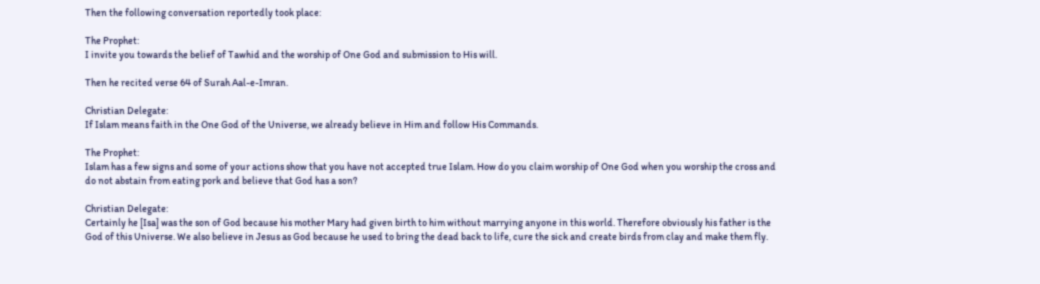Then the following conversation reportedly took place:

The Prophet:
I invite you towards the belief of Tawhid and the worship of One God and submission to His will.

Then he recited verse 64 of Surah Aal-e-Imran.

Christian Delegate:
If Islam means faith in the One God of the Universe, we already believe in Him and follow His Commands.

The Prophet:
Islam has a few signs and some of your actions show that you have not accepted true Islam. How do you claim worship of One God when you worship the cross and do not abstain from eating pork and believe that God has a son?

Christian Delegate:
Certainly he [Isa] was the son of God because his mother Mary had given birth to him without marrying anyone in this world. Therefore obviously his father is the God of this Universe. We also believe in Jesus as God because he used to bring the dead back to life, cure the sick and create birds from clay and make them fly.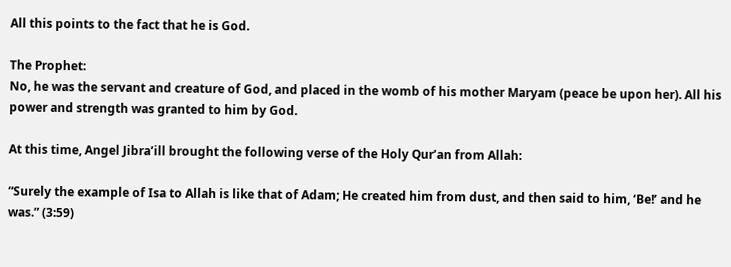All this points to the fact that he is God.

The Prophet:
No, he was the servant and creature of God, and placed in the womb of his mother Maryam (peace be upon her). All his power and strength was granted to him by God.

At this time, Angel Jibra’ill brought the following verse of the Holy Qur’an from Allah:

“Surely the example of Isa to Allah is like that of Adam; He created him from dust, and then said to him, ‘Be!’ and he was.” (3:59)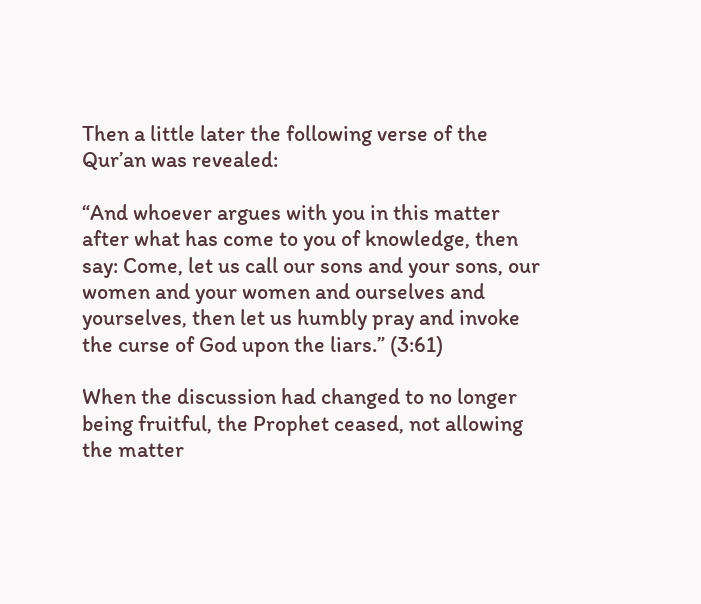Then a little later the following verse of the Qur’an was revealed:

“And whoever argues with you in this matter after what has come to you of knowledge, then say: Come, let us call our sons and your sons, our women and your women and ourselves and yourselves, then let us humbly pray and invoke the curse of God upon the liars.” (3:61)

When the discussion had changed to no longer being fruitful, the Prophet ceased, not allowing the matter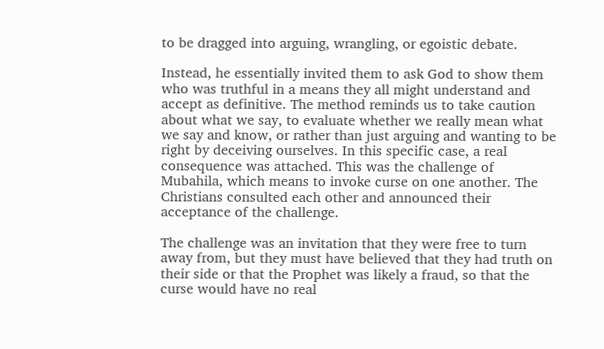to be dragged into arguing, wrangling, or egoistic debate.

Instead, he essentially invited them to ask God to show them who was truthful in a means they all might understand and accept as definitive. The method reminds us to take caution about what we say, to evaluate whether we really mean what we say and know, or rather than just arguing and wanting to be right by deceiving ourselves. In this specific case, a real consequence was attached. This was the challenge of Mubahila, which means to invoke curse on one another. The Christians consulted each other and announced their acceptance of the challenge.

The challenge was an invitation that they were free to turn away from, but they must have believed that they had truth on their side or that the Prophet was likely a fraud, so that the curse would have no real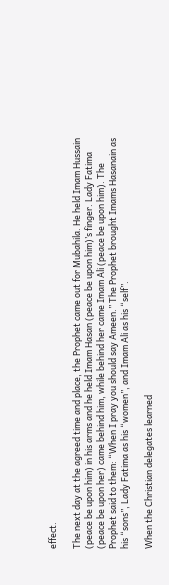effect.

The next day at the agreed time and place, the Prophet came out for Mubahila. He held Imam Hussain (peace be upon him) in his arms and he held Imam Hasan (peace be upon him)’s finger. Lady Fatima (peace be upon her) came behind him, while behind her came Imam Ali (peace be upon him). The Prophet said to them: “When I pray you should say Ameen.” The Prophet brought Imams Hasanain as his “sons”, Lady Fatima as his “women”, and Imam Ali as his “self”.

When the Christian delegates learned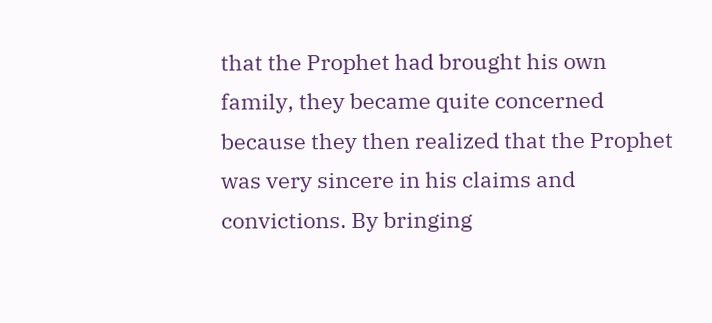that the Prophet had brought his own family, they became quite concerned because they then realized that the Prophet was very sincere in his claims and convictions. By bringing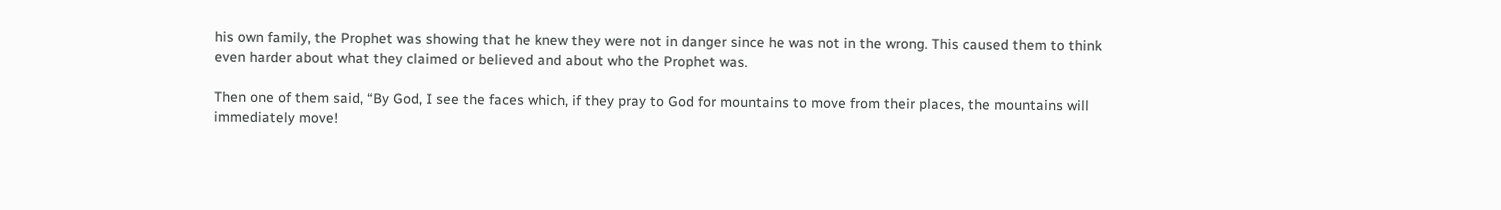his own family, the Prophet was showing that he knew they were not in danger since he was not in the wrong. This caused them to think even harder about what they claimed or believed and about who the Prophet was.

Then one of them said, “By God, I see the faces which, if they pray to God for mountains to move from their places, the mountains will immediately move!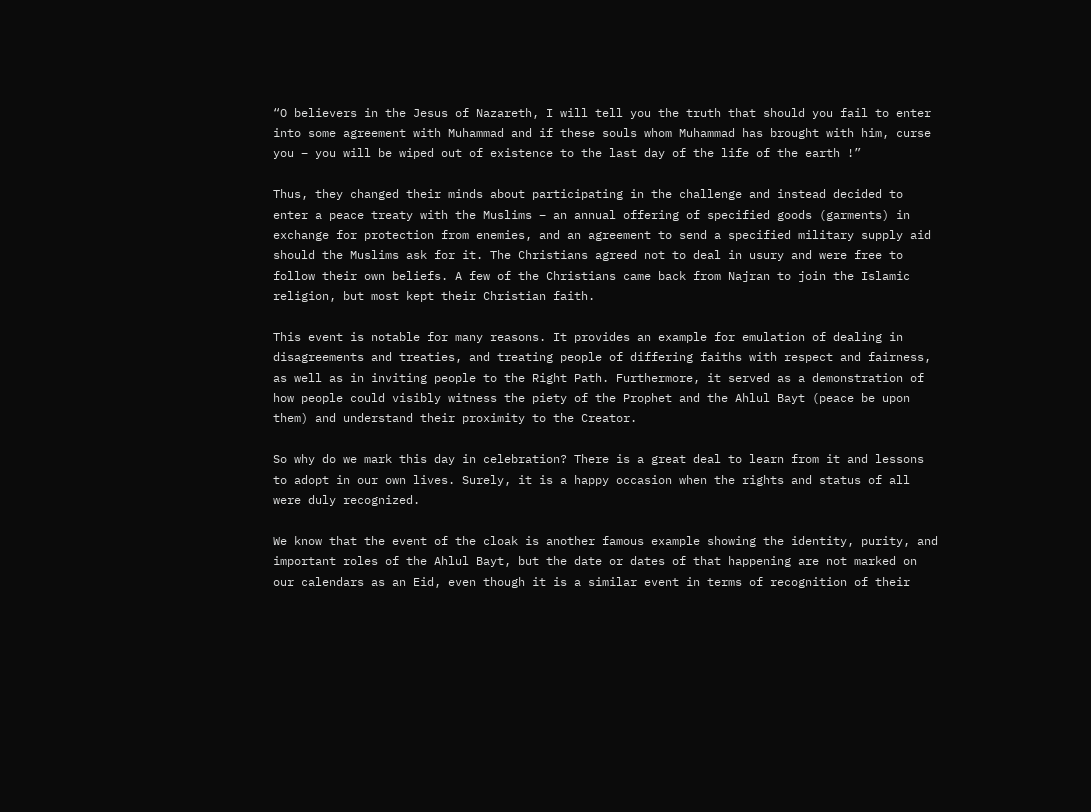“O believers in the Jesus of Nazareth, I will tell you the truth that should you fail to enter into some agreement with Muhammad and if these souls whom Muhammad has brought with him, curse you – you will be wiped out of existence to the last day of the life of the earth !”

Thus, they changed their minds about participating in the challenge and instead decided to enter a peace treaty with the Muslims – an annual offering of specified goods (garments) in exchange for protection from enemies, and an agreement to send a specified military supply aid should the Muslims ask for it. The Christians agreed not to deal in usury and were free to follow their own beliefs. A few of the Christians came back from Najran to join the Islamic religion, but most kept their Christian faith.

This event is notable for many reasons. It provides an example for emulation of dealing in disagreements and treaties, and treating people of differing faiths with respect and fairness, as well as in inviting people to the Right Path. Furthermore, it served as a demonstration of how people could visibly witness the piety of the Prophet and the Ahlul Bayt (peace be upon them) and understand their proximity to the Creator.

So why do we mark this day in celebration? There is a great deal to learn from it and lessons to adopt in our own lives. Surely, it is a happy occasion when the rights and status of all were duly recognized.

We know that the event of the cloak is another famous example showing the identity, purity, and important roles of the Ahlul Bayt, but the date or dates of that happening are not marked on our calendars as an Eid, even though it is a similar event in terms of recognition of their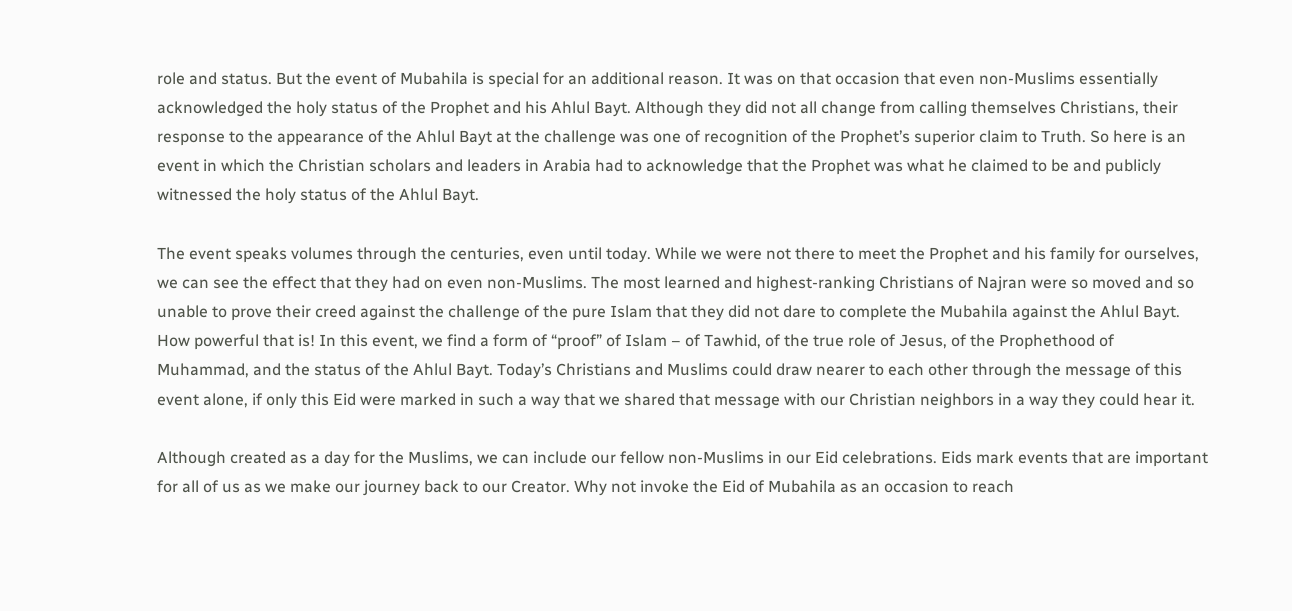role and status. But the event of Mubahila is special for an additional reason. It was on that occasion that even non-Muslims essentially acknowledged the holy status of the Prophet and his Ahlul Bayt. Although they did not all change from calling themselves Christians, their response to the appearance of the Ahlul Bayt at the challenge was one of recognition of the Prophet’s superior claim to Truth. So here is an event in which the Christian scholars and leaders in Arabia had to acknowledge that the Prophet was what he claimed to be and publicly witnessed the holy status of the Ahlul Bayt.

The event speaks volumes through the centuries, even until today. While we were not there to meet the Prophet and his family for ourselves, we can see the effect that they had on even non-Muslims. The most learned and highest-ranking Christians of Najran were so moved and so unable to prove their creed against the challenge of the pure Islam that they did not dare to complete the Mubahila against the Ahlul Bayt. How powerful that is! In this event, we find a form of “proof” of Islam – of Tawhid, of the true role of Jesus, of the Prophethood of Muhammad, and the status of the Ahlul Bayt. Today’s Christians and Muslims could draw nearer to each other through the message of this event alone, if only this Eid were marked in such a way that we shared that message with our Christian neighbors in a way they could hear it.

Although created as a day for the Muslims, we can include our fellow non-Muslims in our Eid celebrations. Eids mark events that are important for all of us as we make our journey back to our Creator. Why not invoke the Eid of Mubahila as an occasion to reach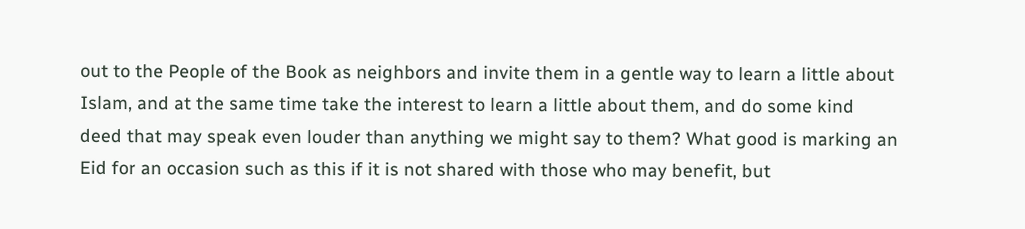out to the People of the Book as neighbors and invite them in a gentle way to learn a little about Islam, and at the same time take the interest to learn a little about them, and do some kind deed that may speak even louder than anything we might say to them? What good is marking an Eid for an occasion such as this if it is not shared with those who may benefit, but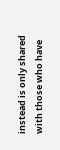instead is only shared with those who have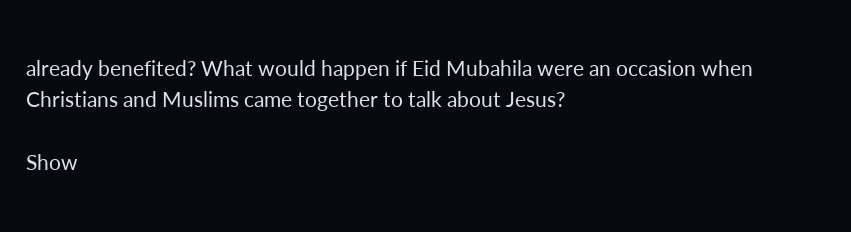already benefited? What would happen if Eid Mubahila were an occasion when Christians and Muslims came together to talk about Jesus?

Show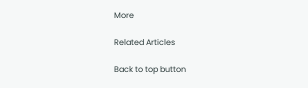More

Related Articles

Back to top button